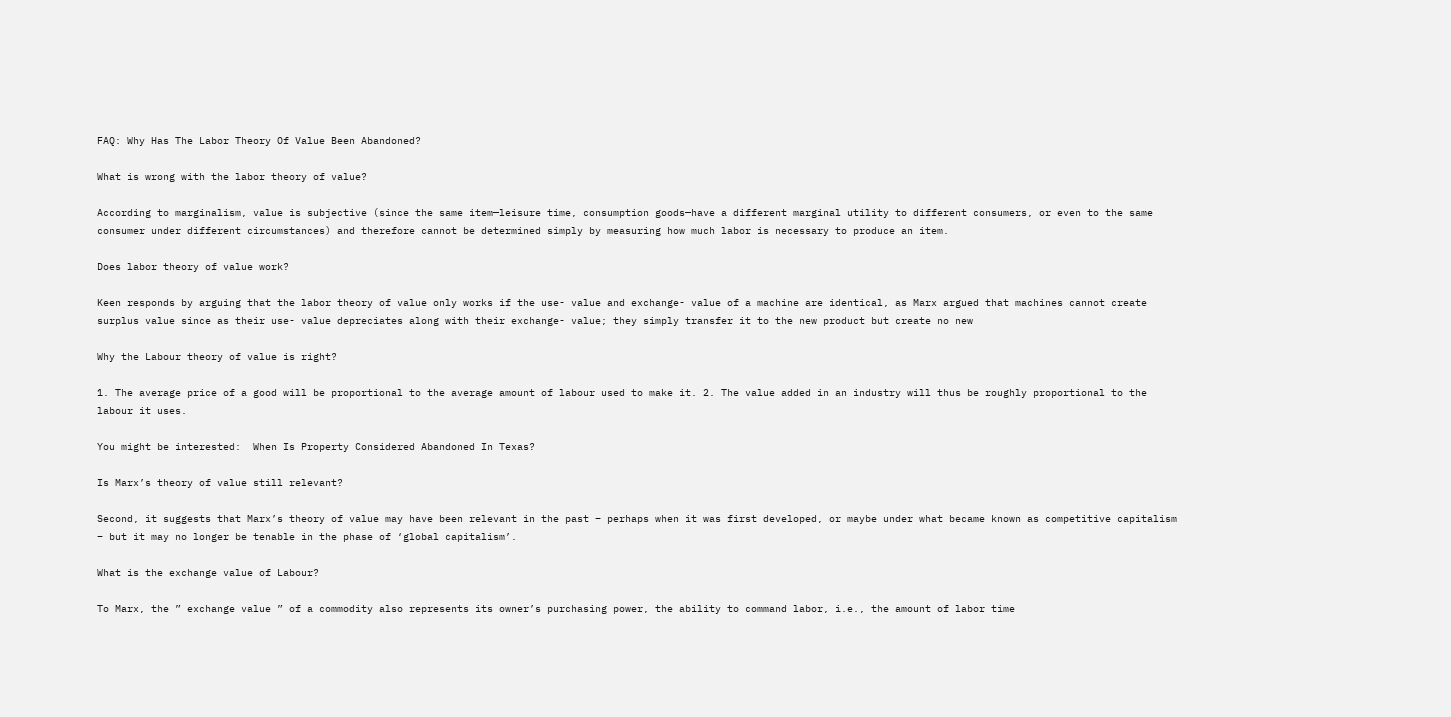FAQ: Why Has The Labor Theory Of Value Been Abandoned?

What is wrong with the labor theory of value?

According to marginalism, value is subjective (since the same item—leisure time, consumption goods—have a different marginal utility to different consumers, or even to the same consumer under different circumstances) and therefore cannot be determined simply by measuring how much labor is necessary to produce an item.

Does labor theory of value work?

Keen responds by arguing that the labor theory of value only works if the use- value and exchange- value of a machine are identical, as Marx argued that machines cannot create surplus value since as their use- value depreciates along with their exchange- value; they simply transfer it to the new product but create no new

Why the Labour theory of value is right?

1. The average price of a good will be proportional to the average amount of labour used to make it. 2. The value added in an industry will thus be roughly proportional to the labour it uses.

You might be interested:  When Is Property Considered Abandoned In Texas?

Is Marx’s theory of value still relevant?

Second, it suggests that Marx’s theory of value may have been relevant in the past – perhaps when it was first developed, or maybe under what became known as competitive capitalism – but it may no longer be tenable in the phase of ‘global capitalism’.

What is the exchange value of Labour?

To Marx, the ” exchange value ” of a commodity also represents its owner’s purchasing power, the ability to command labor, i.e., the amount of labor time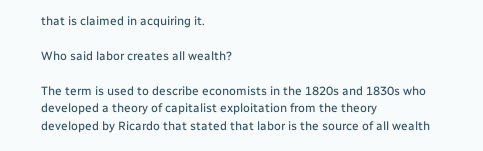that is claimed in acquiring it.

Who said labor creates all wealth?

The term is used to describe economists in the 1820s and 1830s who developed a theory of capitalist exploitation from the theory developed by Ricardo that stated that labor is the source of all wealth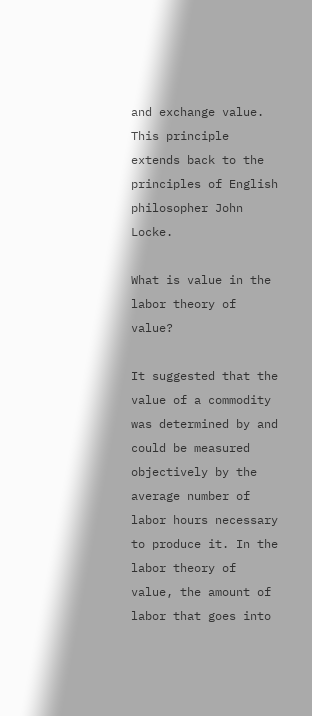and exchange value. This principle extends back to the principles of English philosopher John Locke.

What is value in the labor theory of value?

It suggested that the value of a commodity was determined by and could be measured objectively by the average number of labor hours necessary to produce it. In the labor theory of value, the amount of labor that goes into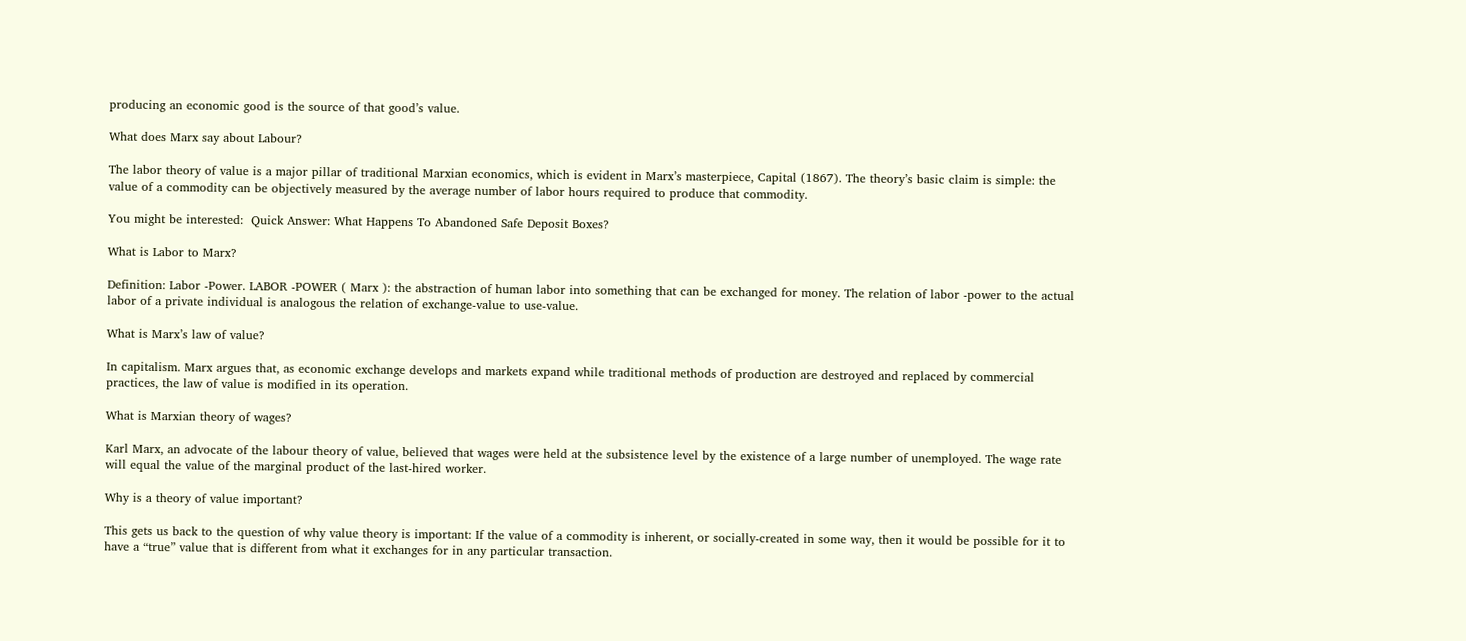producing an economic good is the source of that good’s value.

What does Marx say about Labour?

The labor theory of value is a major pillar of traditional Marxian economics, which is evident in Marx’s masterpiece, Capital (1867). The theory’s basic claim is simple: the value of a commodity can be objectively measured by the average number of labor hours required to produce that commodity.

You might be interested:  Quick Answer: What Happens To Abandoned Safe Deposit Boxes?

What is Labor to Marx?

Definition: Labor -Power. LABOR -POWER ( Marx ): the abstraction of human labor into something that can be exchanged for money. The relation of labor -power to the actual labor of a private individual is analogous the relation of exchange-value to use-value.

What is Marx’s law of value?

In capitalism. Marx argues that, as economic exchange develops and markets expand while traditional methods of production are destroyed and replaced by commercial practices, the law of value is modified in its operation.

What is Marxian theory of wages?

Karl Marx, an advocate of the labour theory of value, believed that wages were held at the subsistence level by the existence of a large number of unemployed. The wage rate will equal the value of the marginal product of the last-hired worker.

Why is a theory of value important?

This gets us back to the question of why value theory is important: If the value of a commodity is inherent, or socially-created in some way, then it would be possible for it to have a “true” value that is different from what it exchanges for in any particular transaction.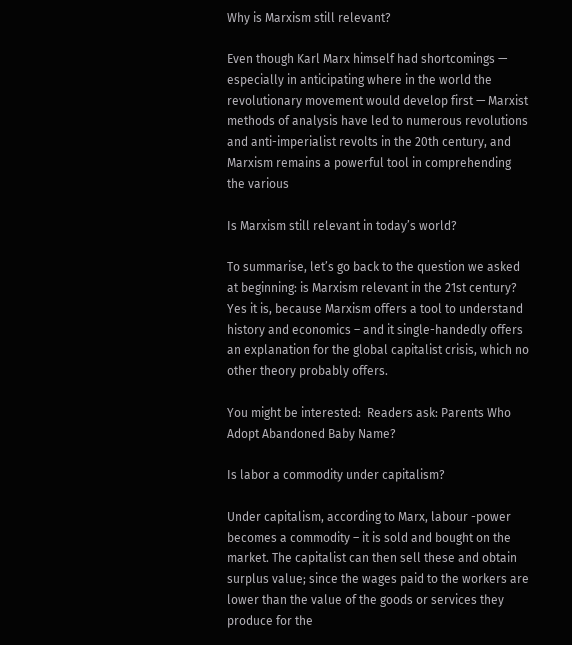Why is Marxism still relevant?

Even though Karl Marx himself had shortcomings — especially in anticipating where in the world the revolutionary movement would develop first — Marxist methods of analysis have led to numerous revolutions and anti-imperialist revolts in the 20th century, and Marxism remains a powerful tool in comprehending the various

Is Marxism still relevant in today’s world?

To summarise, let’s go back to the question we asked at beginning: is Marxism relevant in the 21st century? Yes it is, because Marxism offers a tool to understand history and economics – and it single-handedly offers an explanation for the global capitalist crisis, which no other theory probably offers.

You might be interested:  Readers ask: Parents Who Adopt Abandoned Baby Name?

Is labor a commodity under capitalism?

Under capitalism, according to Marx, labour -power becomes a commodity – it is sold and bought on the market. The capitalist can then sell these and obtain surplus value; since the wages paid to the workers are lower than the value of the goods or services they produce for the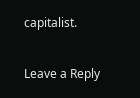capitalist.

Leave a Reply